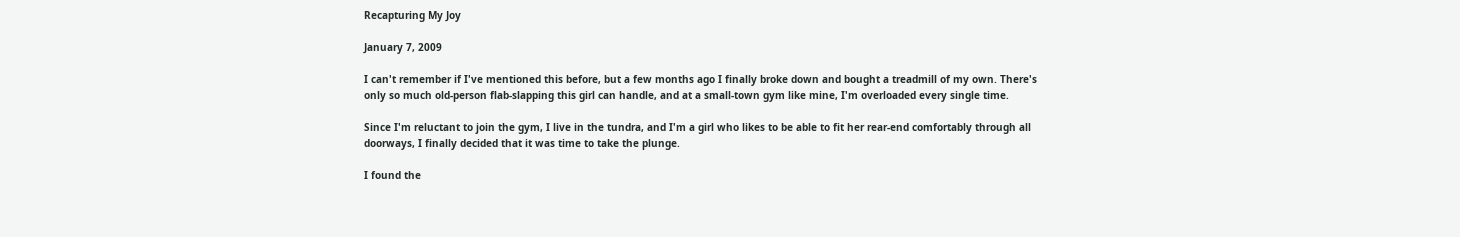Recapturing My Joy

January 7, 2009

I can't remember if I've mentioned this before, but a few months ago I finally broke down and bought a treadmill of my own. There's only so much old-person flab-slapping this girl can handle, and at a small-town gym like mine, I'm overloaded every single time.

Since I'm reluctant to join the gym, I live in the tundra, and I'm a girl who likes to be able to fit her rear-end comfortably through all doorways, I finally decided that it was time to take the plunge.

I found the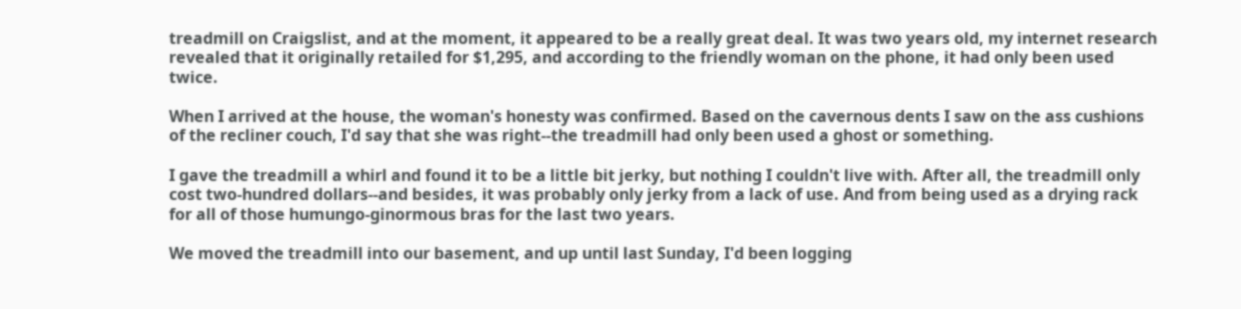treadmill on Craigslist, and at the moment, it appeared to be a really great deal. It was two years old, my internet research revealed that it originally retailed for $1,295, and according to the friendly woman on the phone, it had only been used twice.

When I arrived at the house, the woman's honesty was confirmed. Based on the cavernous dents I saw on the ass cushions of the recliner couch, I'd say that she was right--the treadmill had only been used a ghost or something.

I gave the treadmill a whirl and found it to be a little bit jerky, but nothing I couldn't live with. After all, the treadmill only cost two-hundred dollars--and besides, it was probably only jerky from a lack of use. And from being used as a drying rack for all of those humungo-ginormous bras for the last two years.

We moved the treadmill into our basement, and up until last Sunday, I'd been logging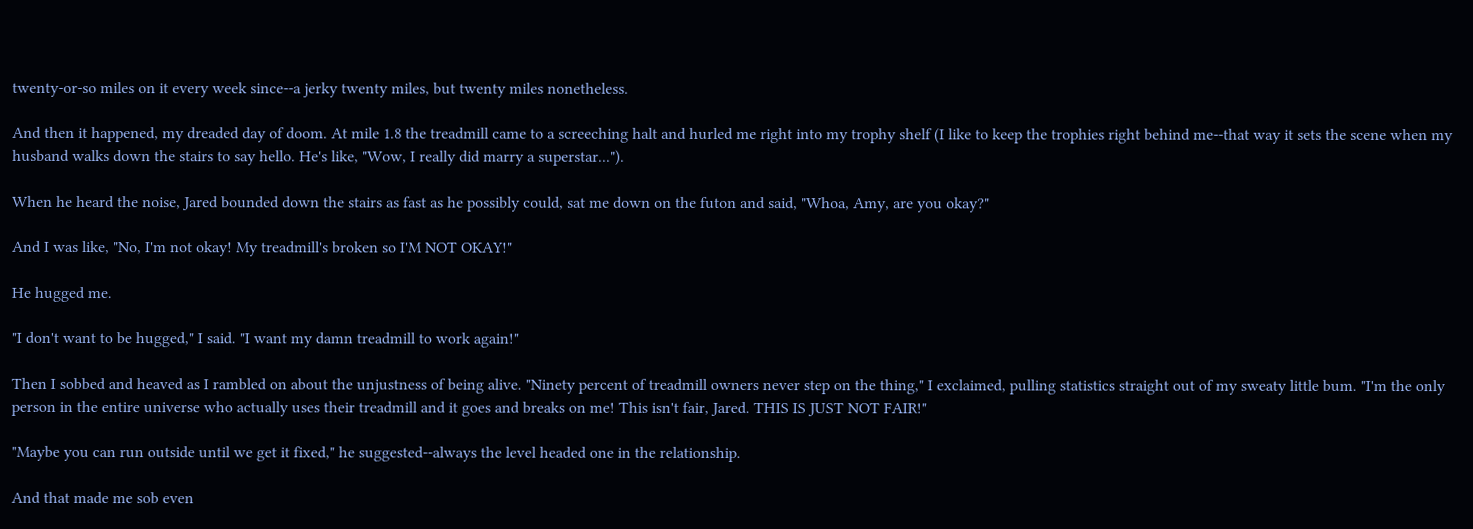twenty-or-so miles on it every week since--a jerky twenty miles, but twenty miles nonetheless.

And then it happened, my dreaded day of doom. At mile 1.8 the treadmill came to a screeching halt and hurled me right into my trophy shelf (I like to keep the trophies right behind me--that way it sets the scene when my husband walks down the stairs to say hello. He's like, "Wow, I really did marry a superstar...").

When he heard the noise, Jared bounded down the stairs as fast as he possibly could, sat me down on the futon and said, "Whoa, Amy, are you okay?"

And I was like, "No, I'm not okay! My treadmill's broken so I'M NOT OKAY!"

He hugged me.

"I don't want to be hugged," I said. "I want my damn treadmill to work again!"

Then I sobbed and heaved as I rambled on about the unjustness of being alive. "Ninety percent of treadmill owners never step on the thing," I exclaimed, pulling statistics straight out of my sweaty little bum. "I'm the only person in the entire universe who actually uses their treadmill and it goes and breaks on me! This isn't fair, Jared. THIS IS JUST NOT FAIR!"

"Maybe you can run outside until we get it fixed," he suggested--always the level headed one in the relationship.

And that made me sob even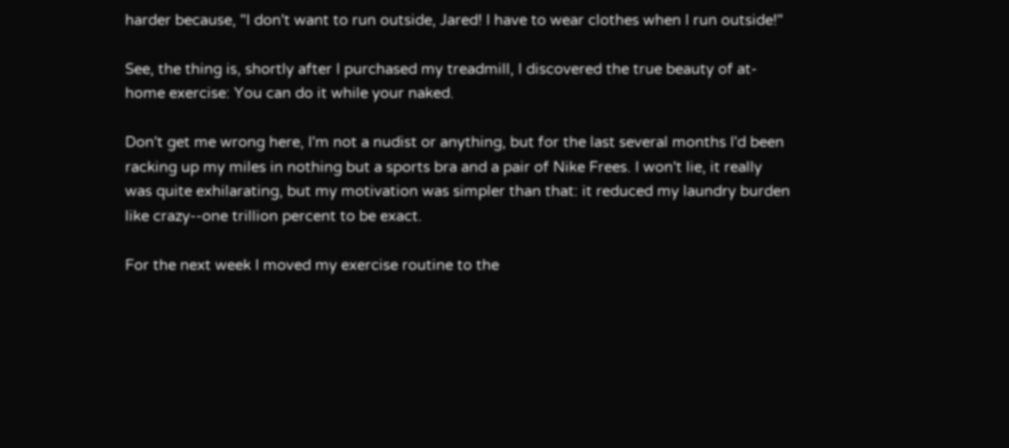harder because, "I don't want to run outside, Jared! I have to wear clothes when I run outside!"

See, the thing is, shortly after I purchased my treadmill, I discovered the true beauty of at-home exercise: You can do it while your naked.

Don't get me wrong here, I'm not a nudist or anything, but for the last several months I'd been racking up my miles in nothing but a sports bra and a pair of Nike Frees. I won't lie, it really was quite exhilarating, but my motivation was simpler than that: it reduced my laundry burden like crazy--one trillion percent to be exact.

For the next week I moved my exercise routine to the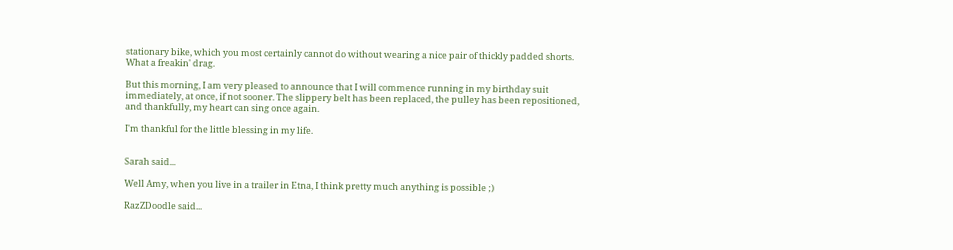stationary bike, which you most certainly cannot do without wearing a nice pair of thickly padded shorts. What a freakin' drag.

But this morning, I am very pleased to announce that I will commence running in my birthday suit immediately, at once, if not sooner. The slippery belt has been replaced, the pulley has been repositioned, and thankfully, my heart can sing once again.

I'm thankful for the little blessing in my life.


Sarah said...

Well Amy, when you live in a trailer in Etna, I think pretty much anything is possible ;)

RazZDoodle said...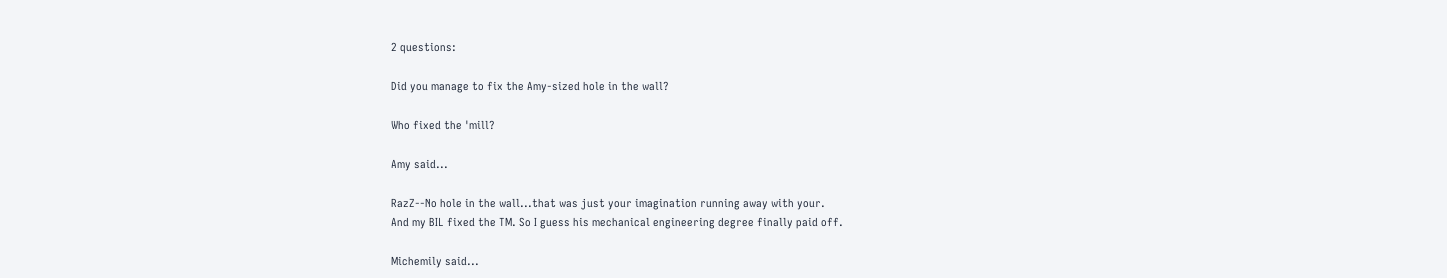2 questions:

Did you manage to fix the Amy-sized hole in the wall?

Who fixed the 'mill?

Amy said...

RazZ--No hole in the wall...that was just your imagination running away with your.
And my BIL fixed the TM. So I guess his mechanical engineering degree finally paid off.

Michemily said...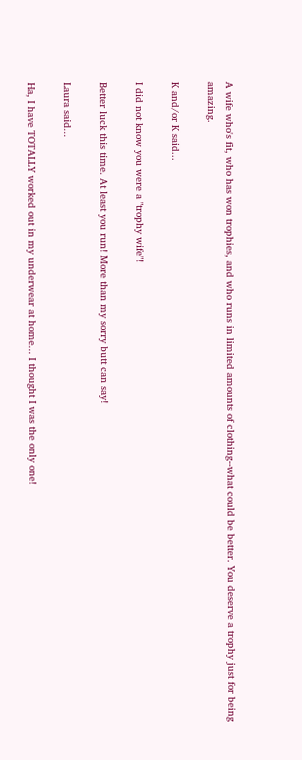A wife who's fit, who has won trophies, and who runs in limited amounts of clothing--what could be better. You deserve a trophy just for being amazing.

K and/or K said...

I did not know you were a "trophy wife"!

Better luck this time. At least you run! More than my sorry butt can say!

Laura said...

Ha, I have TOTALLY worked out in my underwear at home... I thought I was the only one!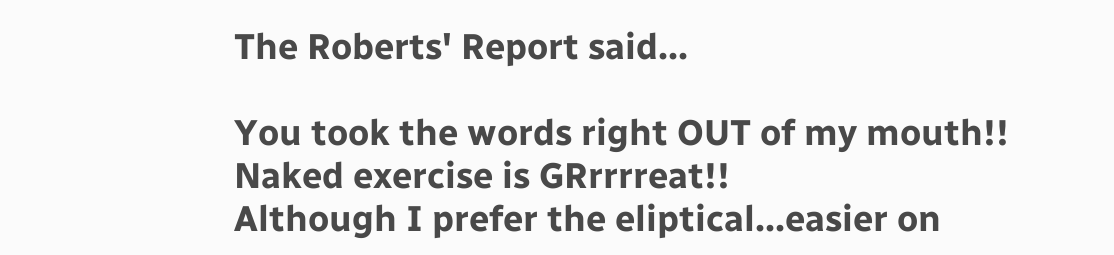The Roberts' Report said...

You took the words right OUT of my mouth!! Naked exercise is GRrrrreat!!
Although I prefer the eliptical...easier on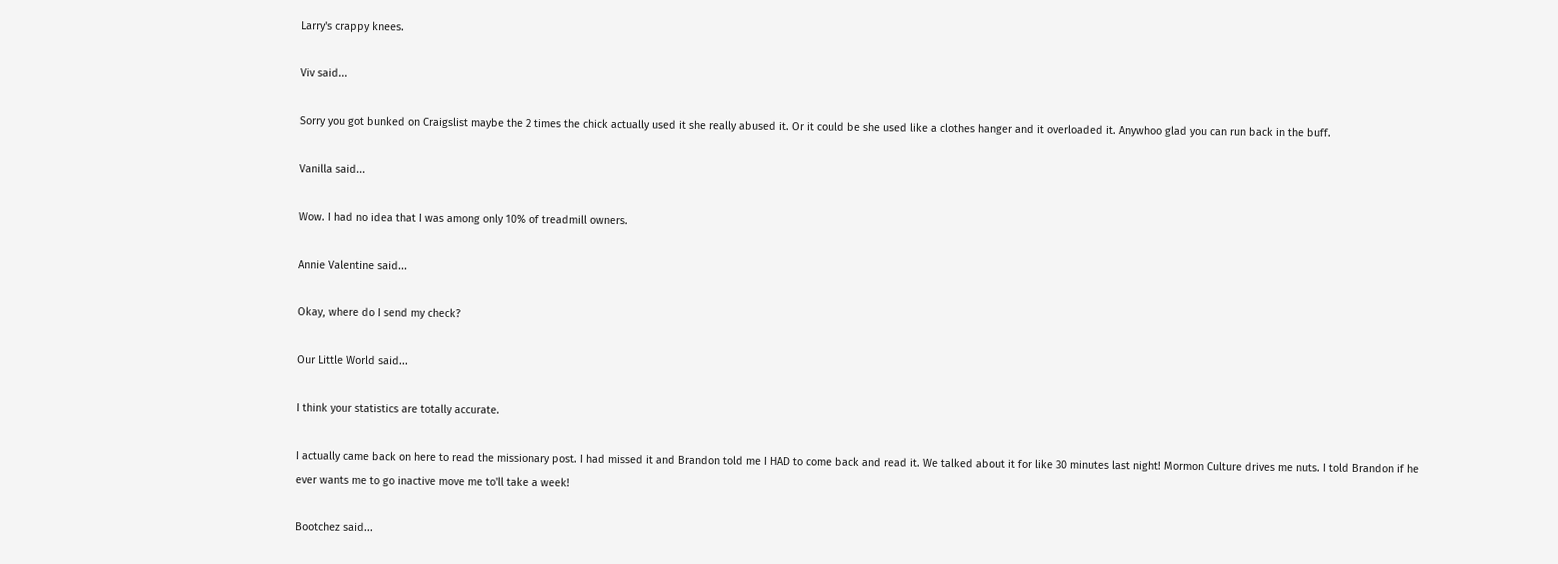Larry's crappy knees.

Viv said...

Sorry you got bunked on Craigslist maybe the 2 times the chick actually used it she really abused it. Or it could be she used like a clothes hanger and it overloaded it. Anywhoo glad you can run back in the buff.

Vanilla said...

Wow. I had no idea that I was among only 10% of treadmill owners.

Annie Valentine said...

Okay, where do I send my check?

Our Little World said...

I think your statistics are totally accurate.

I actually came back on here to read the missionary post. I had missed it and Brandon told me I HAD to come back and read it. We talked about it for like 30 minutes last night! Mormon Culture drives me nuts. I told Brandon if he ever wants me to go inactive move me to'll take a week!

Bootchez said...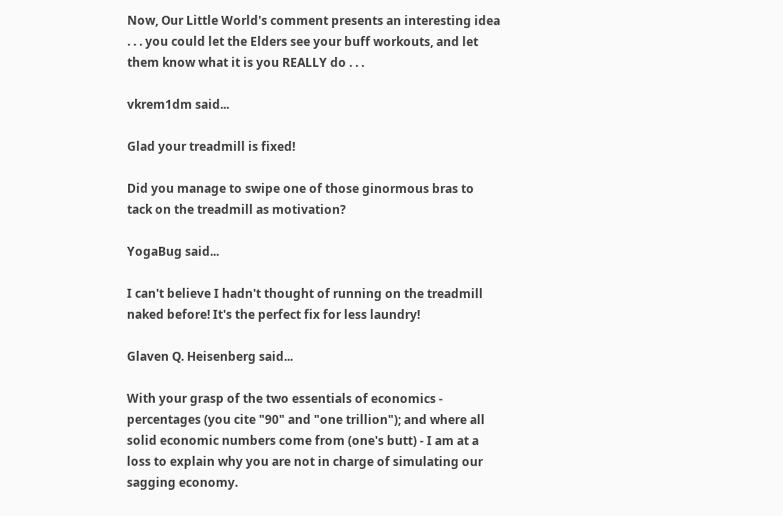Now, Our Little World's comment presents an interesting idea . . . you could let the Elders see your buff workouts, and let them know what it is you REALLY do . . .

vkrem1dm said...

Glad your treadmill is fixed!

Did you manage to swipe one of those ginormous bras to tack on the treadmill as motivation?

YogaBug said...

I can't believe I hadn't thought of running on the treadmill naked before! It's the perfect fix for less laundry!

Glaven Q. Heisenberg said...

With your grasp of the two essentials of economics - percentages (you cite "90" and "one trillion"); and where all solid economic numbers come from (one's butt) - I am at a loss to explain why you are not in charge of simulating our sagging economy.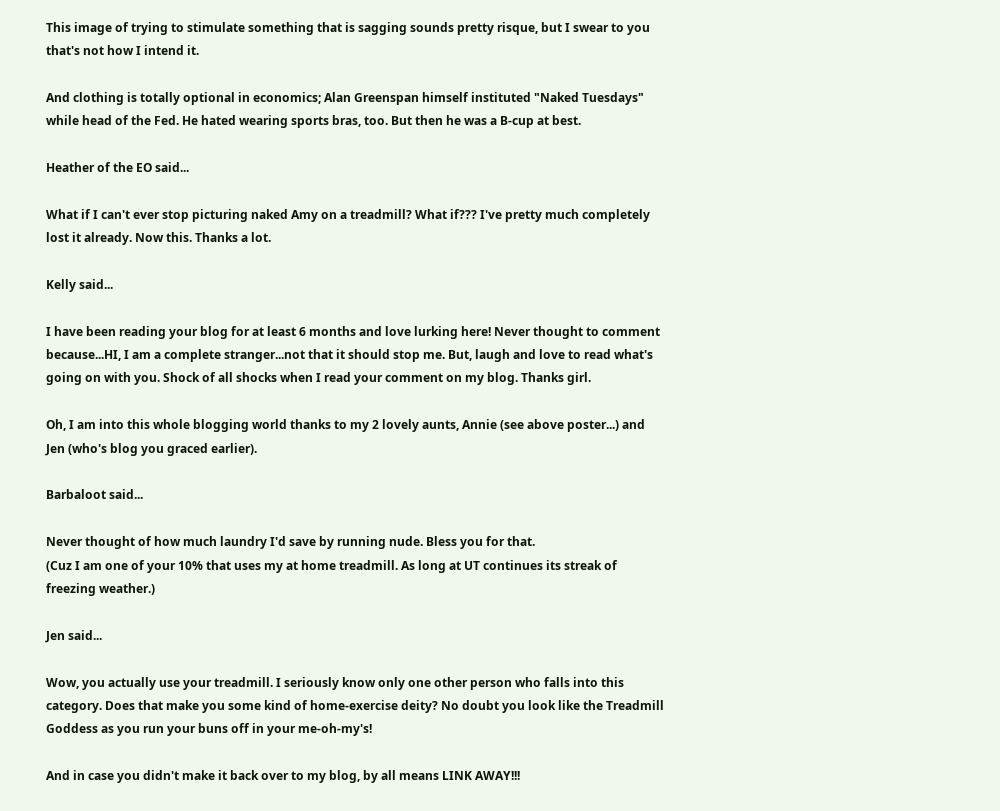This image of trying to stimulate something that is sagging sounds pretty risque, but I swear to you that's not how I intend it.

And clothing is totally optional in economics; Alan Greenspan himself instituted "Naked Tuesdays" while head of the Fed. He hated wearing sports bras, too. But then he was a B-cup at best.

Heather of the EO said...

What if I can't ever stop picturing naked Amy on a treadmill? What if??? I've pretty much completely lost it already. Now this. Thanks a lot.

Kelly said...

I have been reading your blog for at least 6 months and love lurking here! Never thought to comment because...HI, I am a complete stranger...not that it should stop me. But, laugh and love to read what's going on with you. Shock of all shocks when I read your comment on my blog. Thanks girl.

Oh, I am into this whole blogging world thanks to my 2 lovely aunts, Annie (see above poster...) and Jen (who's blog you graced earlier).

Barbaloot said...

Never thought of how much laundry I'd save by running nude. Bless you for that.
(Cuz I am one of your 10% that uses my at home treadmill. As long at UT continues its streak of freezing weather.)

Jen said...

Wow, you actually use your treadmill. I seriously know only one other person who falls into this category. Does that make you some kind of home-exercise deity? No doubt you look like the Treadmill Goddess as you run your buns off in your me-oh-my's!

And in case you didn't make it back over to my blog, by all means LINK AWAY!!!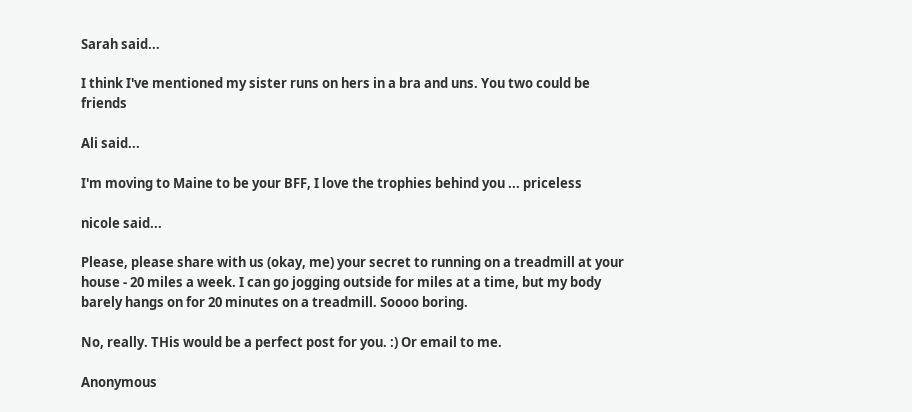Sarah said...

I think I've mentioned my sister runs on hers in a bra and uns. You two could be friends

Ali said...

I'm moving to Maine to be your BFF, I love the trophies behind you ... priceless

nicole said...

Please, please share with us (okay, me) your secret to running on a treadmill at your house - 20 miles a week. I can go jogging outside for miles at a time, but my body barely hangs on for 20 minutes on a treadmill. Soooo boring.

No, really. THis would be a perfect post for you. :) Or email to me.

Anonymous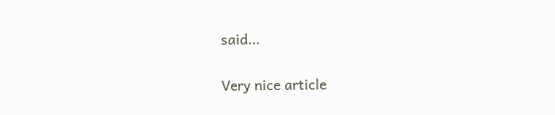said...

Very nice article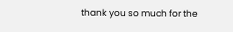thank you so much for the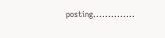posting..............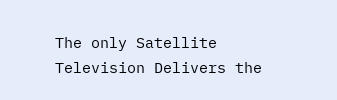The only Satellite Television Delivers the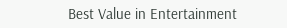Best Value in Entertainment